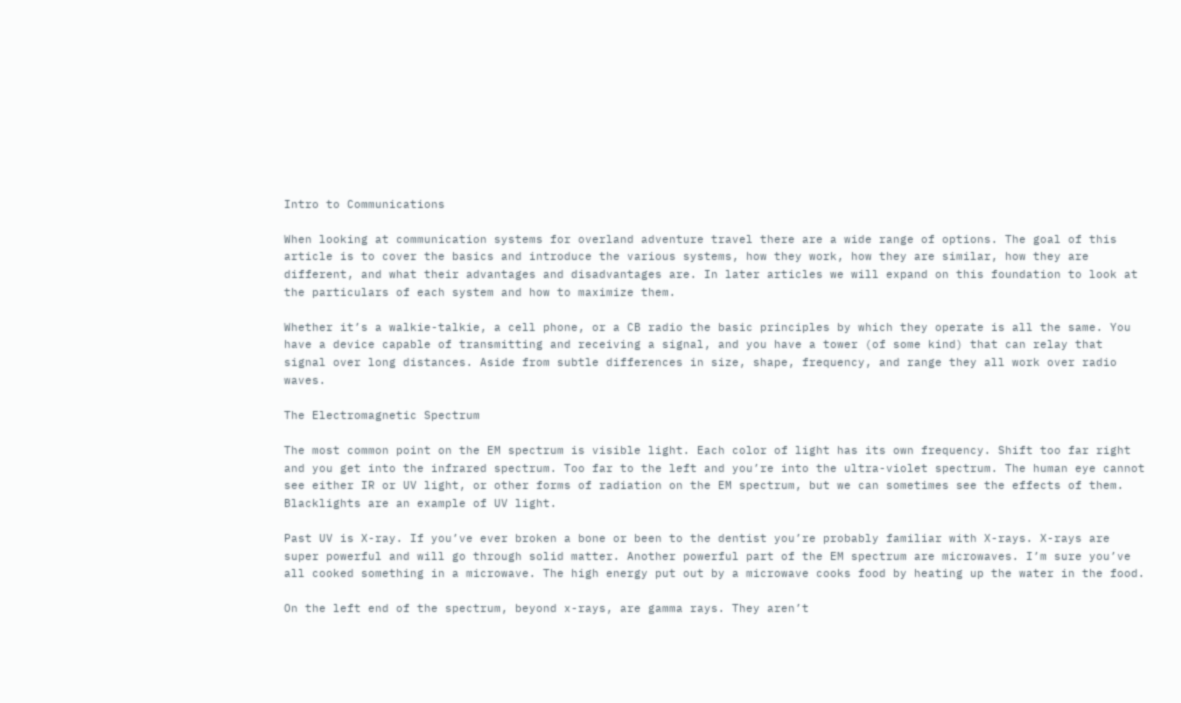Intro to Communications

When looking at communication systems for overland adventure travel there are a wide range of options. The goal of this article is to cover the basics and introduce the various systems, how they work, how they are similar, how they are different, and what their advantages and disadvantages are. In later articles we will expand on this foundation to look at the particulars of each system and how to maximize them.

Whether it’s a walkie-talkie, a cell phone, or a CB radio the basic principles by which they operate is all the same. You have a device capable of transmitting and receiving a signal, and you have a tower (of some kind) that can relay that signal over long distances. Aside from subtle differences in size, shape, frequency, and range they all work over radio waves.

The Electromagnetic Spectrum

The most common point on the EM spectrum is visible light. Each color of light has its own frequency. Shift too far right and you get into the infrared spectrum. Too far to the left and you’re into the ultra-violet spectrum. The human eye cannot see either IR or UV light, or other forms of radiation on the EM spectrum, but we can sometimes see the effects of them. Blacklights are an example of UV light.

Past UV is X-ray. If you’ve ever broken a bone or been to the dentist you’re probably familiar with X-rays. X-rays are super powerful and will go through solid matter. Another powerful part of the EM spectrum are microwaves. I’m sure you’ve all cooked something in a microwave. The high energy put out by a microwave cooks food by heating up the water in the food.

On the left end of the spectrum, beyond x-rays, are gamma rays. They aren’t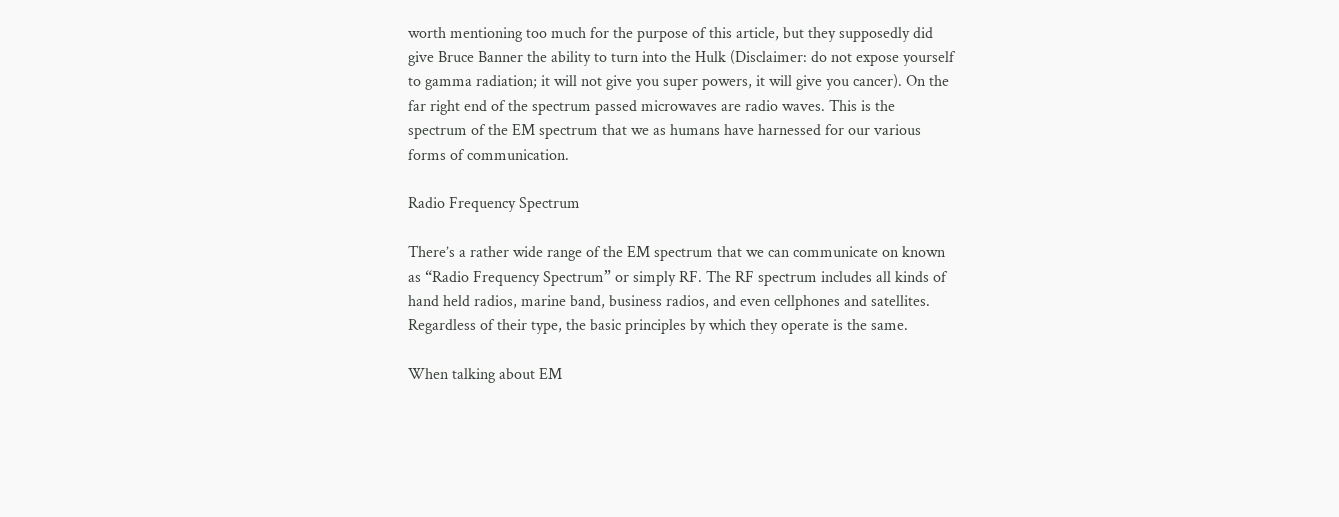worth mentioning too much for the purpose of this article, but they supposedly did give Bruce Banner the ability to turn into the Hulk (Disclaimer: do not expose yourself to gamma radiation; it will not give you super powers, it will give you cancer). On the far right end of the spectrum passed microwaves are radio waves. This is the spectrum of the EM spectrum that we as humans have harnessed for our various forms of communication.

Radio Frequency Spectrum

There’s a rather wide range of the EM spectrum that we can communicate on known as “Radio Frequency Spectrum” or simply RF. The RF spectrum includes all kinds of hand held radios, marine band, business radios, and even cellphones and satellites. Regardless of their type, the basic principles by which they operate is the same.

When talking about EM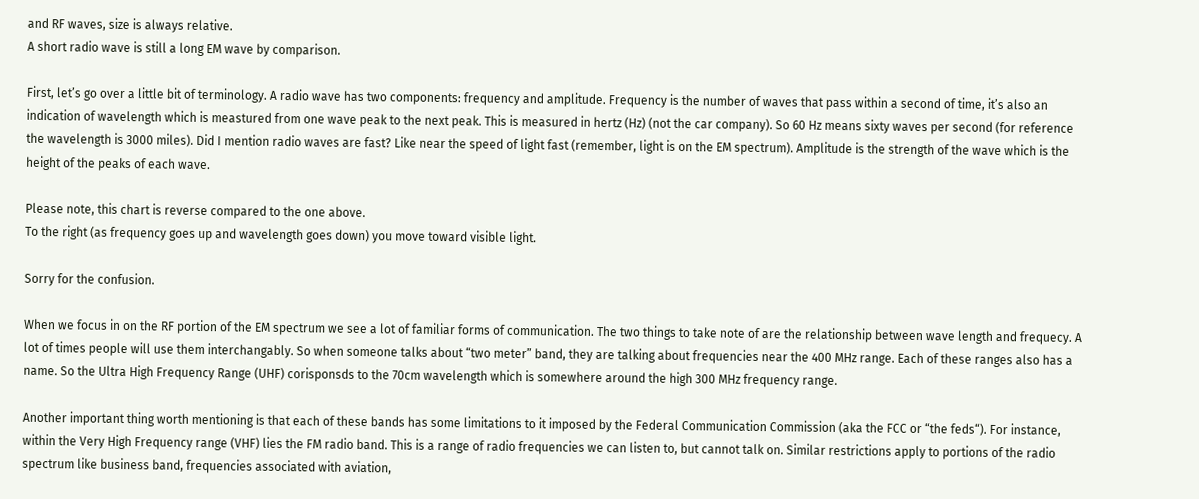and RF waves, size is always relative.
A short radio wave is still a long EM wave by comparison.

First, let’s go over a little bit of terminology. A radio wave has two components: frequency and amplitude. Frequency is the number of waves that pass within a second of time, it’s also an indication of wavelength which is meastured from one wave peak to the next peak. This is measured in hertz (Hz) (not the car company). So 60 Hz means sixty waves per second (for reference the wavelength is 3000 miles). Did I mention radio waves are fast? Like near the speed of light fast (remember, light is on the EM spectrum). Amplitude is the strength of the wave which is the height of the peaks of each wave.

Please note, this chart is reverse compared to the one above.
To the right (as frequency goes up and wavelength goes down) you move toward visible light.

Sorry for the confusion.

When we focus in on the RF portion of the EM spectrum we see a lot of familiar forms of communication. The two things to take note of are the relationship between wave length and frequecy. A lot of times people will use them interchangably. So when someone talks about “two meter” band, they are talking about frequencies near the 400 MHz range. Each of these ranges also has a name. So the Ultra High Frequency Range (UHF) corisponsds to the 70cm wavelength which is somewhere around the high 300 MHz frequency range.

Another important thing worth mentioning is that each of these bands has some limitations to it imposed by the Federal Communication Commission (aka the FCC or “the feds“). For instance, within the Very High Frequency range (VHF) lies the FM radio band. This is a range of radio frequencies we can listen to, but cannot talk on. Similar restrictions apply to portions of the radio spectrum like business band, frequencies associated with aviation,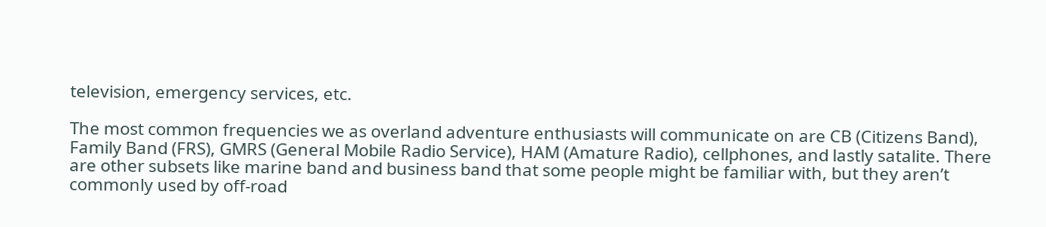television, emergency services, etc.

The most common frequencies we as overland adventure enthusiasts will communicate on are CB (Citizens Band), Family Band (FRS), GMRS (General Mobile Radio Service), HAM (Amature Radio), cellphones, and lastly satalite. There are other subsets like marine band and business band that some people might be familiar with, but they aren’t commonly used by off-road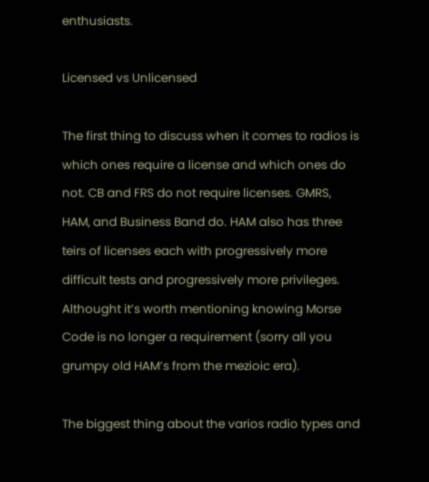enthusiasts.

Licensed vs Unlicensed

The first thing to discuss when it comes to radios is which ones require a license and which ones do not. CB and FRS do not require licenses. GMRS, HAM, and Business Band do. HAM also has three teirs of licenses each with progressively more difficult tests and progressively more privileges. Althought it’s worth mentioning knowing Morse Code is no longer a requirement (sorry all you grumpy old HAM’s from the mezioic era).

The biggest thing about the varios radio types and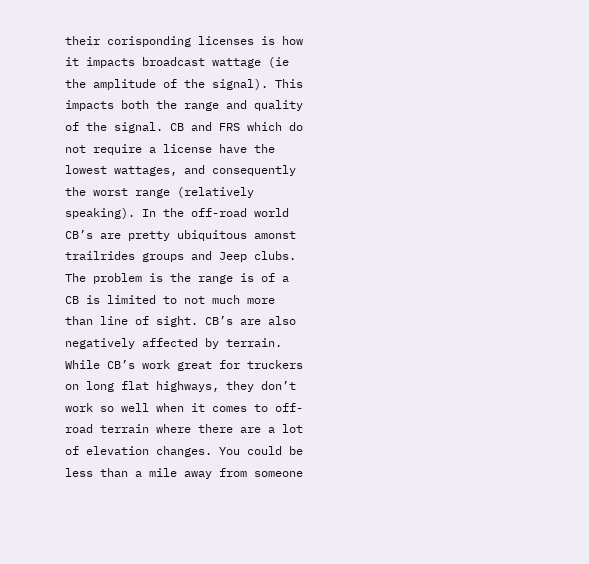their corisponding licenses is how it impacts broadcast wattage (ie the amplitude of the signal). This impacts both the range and quality of the signal. CB and FRS which do not require a license have the lowest wattages, and consequently the worst range (relatively speaking). In the off-road world CB’s are pretty ubiquitous amonst trailrides groups and Jeep clubs. The problem is the range is of a CB is limited to not much more than line of sight. CB’s are also negatively affected by terrain. While CB’s work great for truckers on long flat highways, they don’t work so well when it comes to off-road terrain where there are a lot of elevation changes. You could be less than a mile away from someone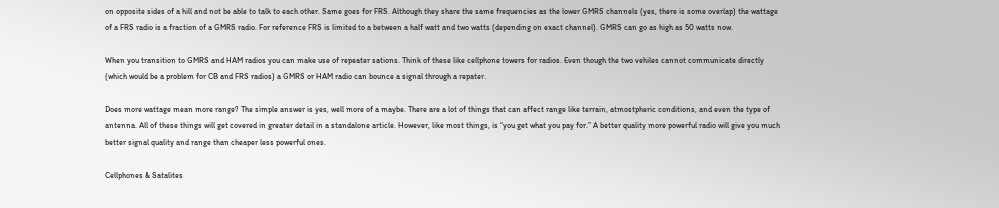on opposite sides of a hill and not be able to talk to each other. Same goes for FRS. Although they share the same frequencies as the lower GMRS channels (yes, there is some overlap) the wattage of a FRS radio is a fraction of a GMRS radio. For reference FRS is limited to a between a half watt and two watts (depending on exact channel). GMRS can go as high as 50 watts now.

When you transition to GMRS and HAM radios you can make use of repeater sations. Think of these like cellphone towers for radios. Even though the two vehiles cannot communicate directly (which would be a problem for CB and FRS radios) a GMRS or HAM radio can bounce a signal through a repater.

Does more wattage mean more range? The simple answer is yes, well more of a maybe. There are a lot of things that can affect range like terrain, atmostpheric conditions, and even the type of antenna. All of these things will get covered in greater detail in a standalone article. However, like most things, is “you get what you pay for.” A better quality more powerful radio will give you much better signal quality and range than cheaper less powerful ones.

Cellphones & Satalites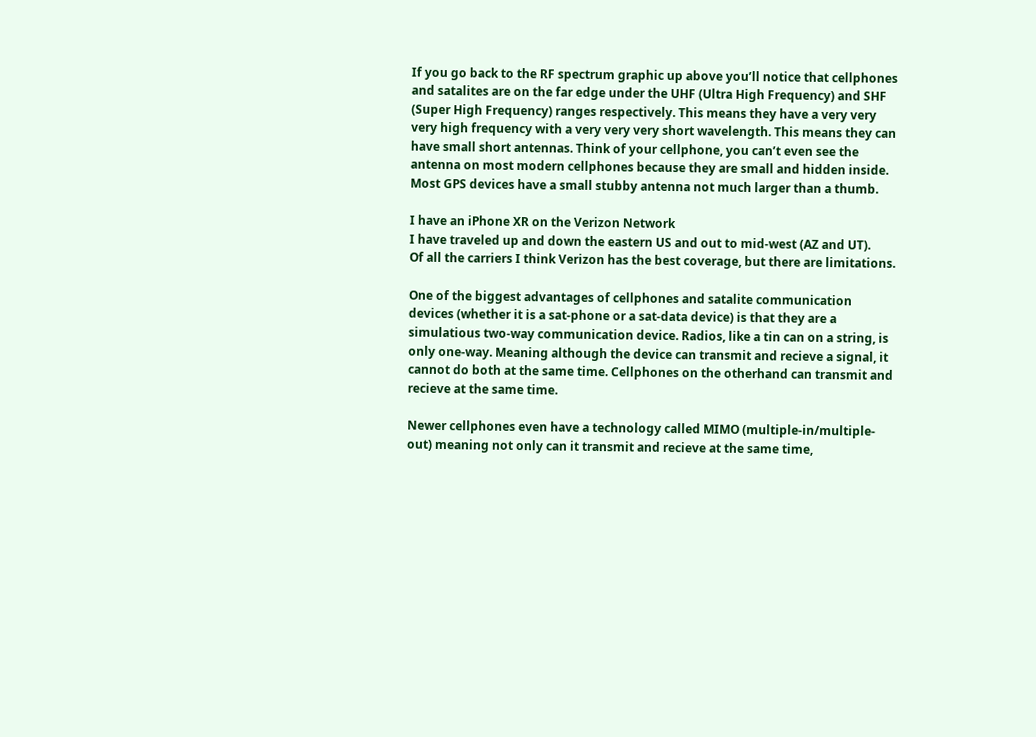If you go back to the RF spectrum graphic up above you’ll notice that cellphones and satalites are on the far edge under the UHF (Ultra High Frequency) and SHF (Super High Frequency) ranges respectively. This means they have a very very very high frequency with a very very very short wavelength. This means they can have small short antennas. Think of your cellphone, you can’t even see the antenna on most modern cellphones because they are small and hidden inside. Most GPS devices have a small stubby antenna not much larger than a thumb.

I have an iPhone XR on the Verizon Network
I have traveled up and down the eastern US and out to mid-west (AZ and UT).
Of all the carriers I think Verizon has the best coverage, but there are limitations.

One of the biggest advantages of cellphones and satalite communication devices (whether it is a sat-phone or a sat-data device) is that they are a simulatious two-way communication device. Radios, like a tin can on a string, is only one-way. Meaning although the device can transmit and recieve a signal, it cannot do both at the same time. Cellphones on the otherhand can transmit and recieve at the same time.

Newer cellphones even have a technology called MIMO (multiple-in/multiple-out) meaning not only can it transmit and recieve at the same time,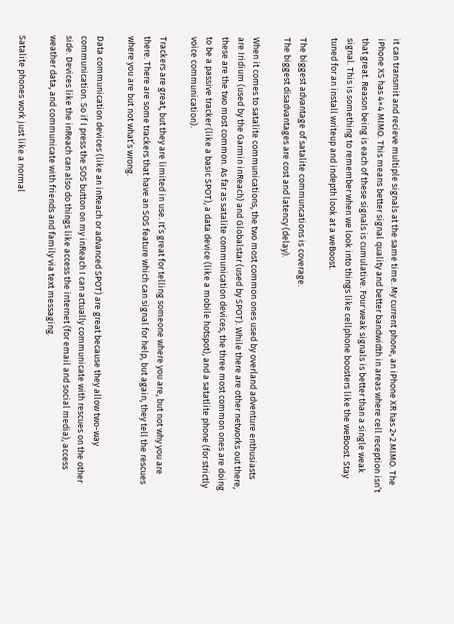it can transmit and recieve multiple signals at the same time. My current phone, an iPhone XR has 2×2 MIMO. The iPhone XS has 4×4 MIMO. This means better signal quality and better bandwidth in areas where cell reception isn’t that great. Reason being is each of these signals is cumulative. Four weak signals is better than a single weak signal. This is something to remember when we look into things like cellphone boosters like the weBoost. Stay tuned for an install writeup and indepth look at a weBoost.

The biggest advantage of satalite communcations is coverage.
The biggest disadvantages are cost and latency (delay).

When it comes to satalite communications, the two most common ones used by overland adventure enthusiasts are Iridium (used by the Garmin inReach) and Globalstar (used by SPOT). While there are other networks out there, these are the two most common. As far as satalite communication devices, the three most common ones are doing to be a passive tracker (like a basic SPOT), a data device (like a mobile hotspot), and a satatlite phone (for strictly voice communication).

Trackers are great, but they are limited in use. It’s great for telling someone where you are, but not why you are there. There are some trackers that have an SOS feature which can signal for help, but again, they tell the rescues where you are but not what’s wrong.

Data communication devices (like an inReach or advanced SPOT) are great because they allow two-way communication. So if I press the SOS button on my inReach I can actually communicate with rescues on the other side. Devices like the inReach can also do things like access the internet (for email and social media), access weather data, and communicate with friends and family via text messaging.

Satalite phones work just like a normal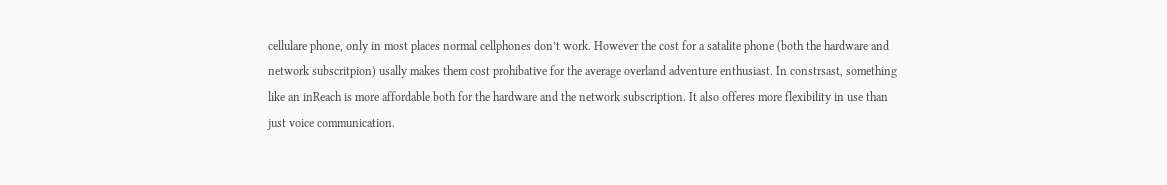cellulare phone, only in most places normal cellphones don’t work. However the cost for a satalite phone (both the hardware and network subscritpion) usally makes them cost prohibative for the average overland adventure enthusiast. In constrsast, something like an inReach is more affordable both for the hardware and the network subscription. It also offeres more flexibility in use than just voice communication.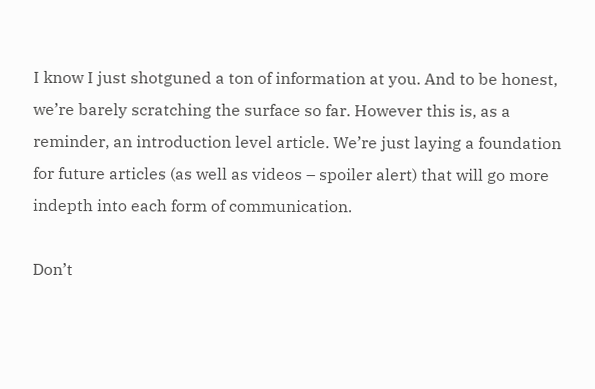I know I just shotguned a ton of information at you. And to be honest, we’re barely scratching the surface so far. However this is, as a reminder, an introduction level article. We’re just laying a foundation for future articles (as well as videos – spoiler alert) that will go more indepth into each form of communication.

Don’t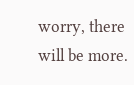worry, there will be more.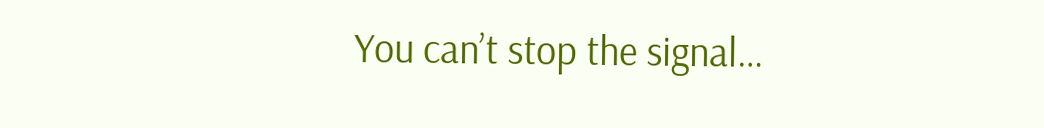You can’t stop the signal…